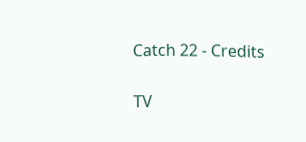Catch 22 - Credits

TV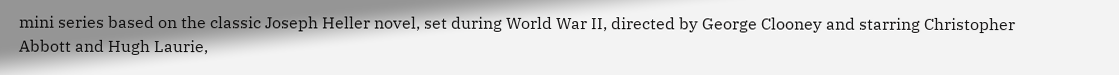mini series based on the classic Joseph Heller novel, set during World War II, directed by George Clooney and starring Christopher Abbott and Hugh Laurie,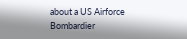about a US Airforce Bombardier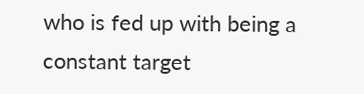who is fed up with being a constant target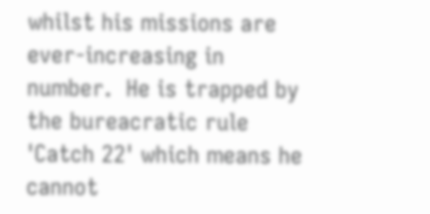whilst his missions are ever-increasing in number.  He is trapped by the bureacratic rule 'Catch 22' which means he cannot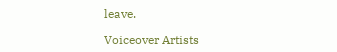leave.

Voiceover Artists